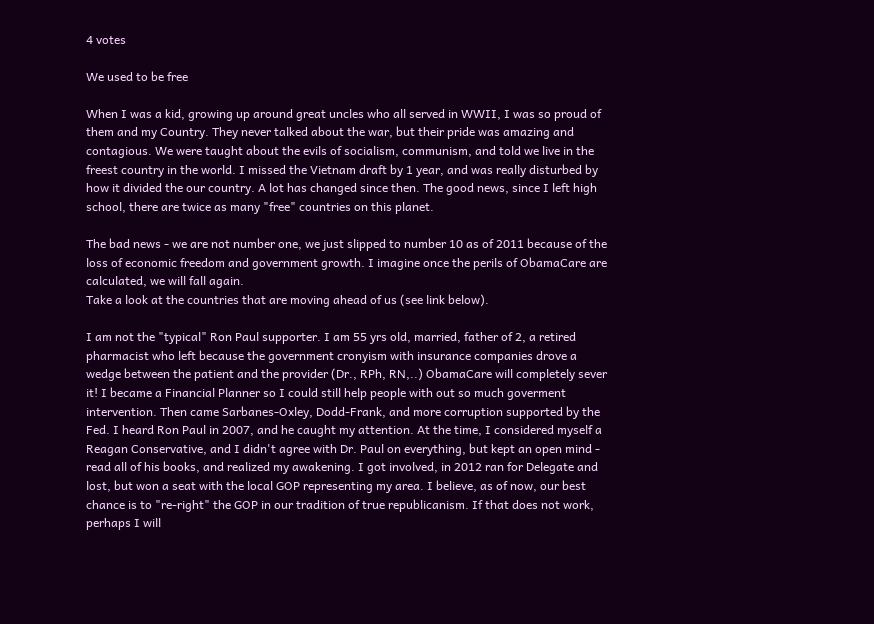4 votes

We used to be free

When I was a kid, growing up around great uncles who all served in WWII, I was so proud of them and my Country. They never talked about the war, but their pride was amazing and contagious. We were taught about the evils of socialism, communism, and told we live in the freest country in the world. I missed the Vietnam draft by 1 year, and was really disturbed by how it divided the our country. A lot has changed since then. The good news, since I left high school, there are twice as many "free" countries on this planet.

The bad news - we are not number one, we just slipped to number 10 as of 2011 because of the loss of economic freedom and government growth. I imagine once the perils of ObamaCare are calculated, we will fall again.
Take a look at the countries that are moving ahead of us (see link below).

I am not the "typical" Ron Paul supporter. I am 55 yrs old, married, father of 2, a retired pharmacist who left because the government cronyism with insurance companies drove a wedge between the patient and the provider (Dr., RPh, RN,..) ObamaCare will completely sever it! I became a Financial Planner so I could still help people with out so much goverment intervention. Then came Sarbanes-Oxley, Dodd-Frank, and more corruption supported by the Fed. I heard Ron Paul in 2007, and he caught my attention. At the time, I considered myself a Reagan Conservative, and I didn't agree with Dr. Paul on everything, but kept an open mind - read all of his books, and realized my awakening. I got involved, in 2012 ran for Delegate and lost, but won a seat with the local GOP representing my area. I believe, as of now, our best chance is to "re-right" the GOP in our tradition of true republicanism. If that does not work, perhaps I will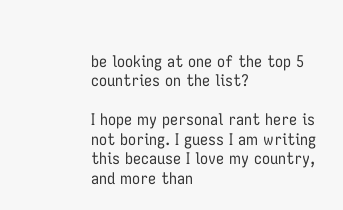be looking at one of the top 5 countries on the list?

I hope my personal rant here is not boring. I guess I am writing this because I love my country, and more than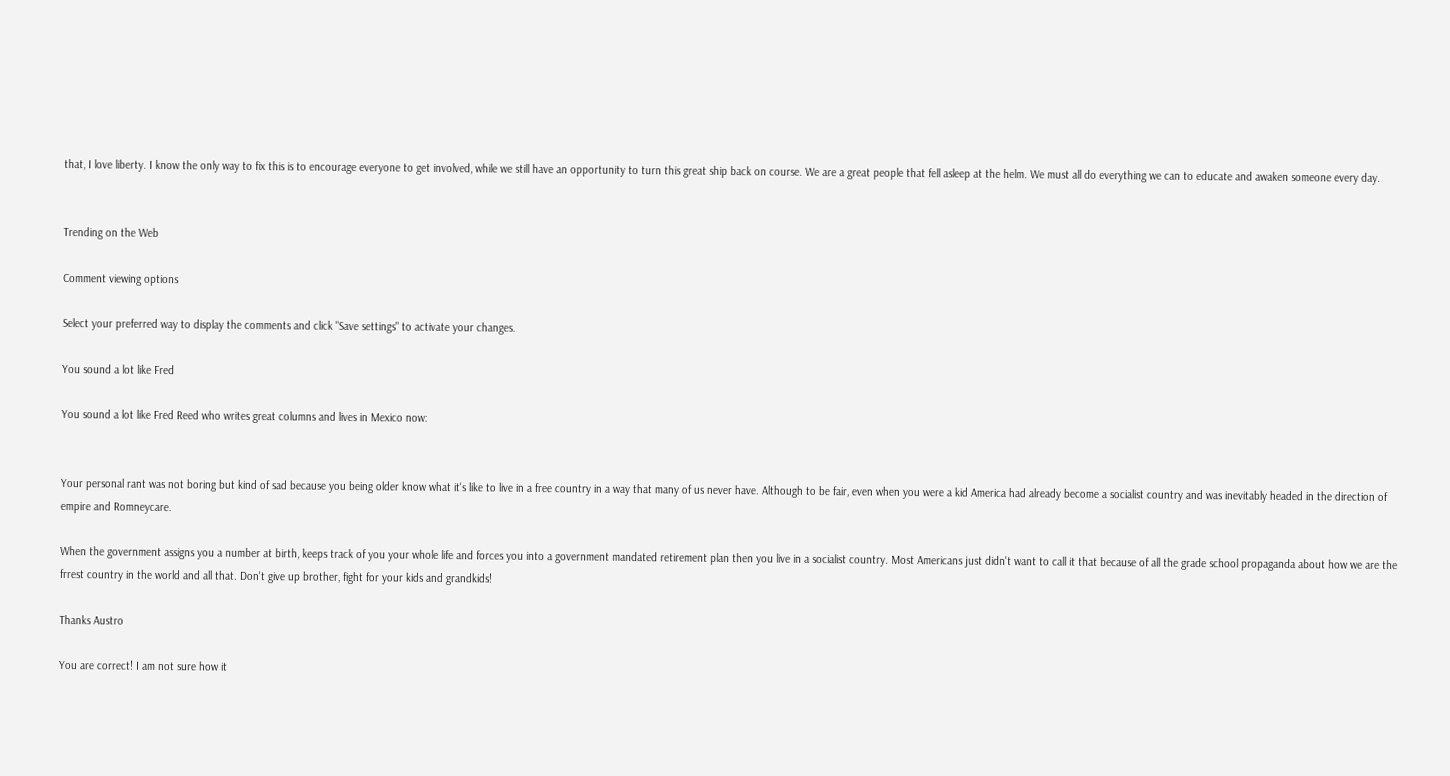that, I love liberty. I know the only way to fix this is to encourage everyone to get involved, while we still have an opportunity to turn this great ship back on course. We are a great people that fell asleep at the helm. We must all do everything we can to educate and awaken someone every day.


Trending on the Web

Comment viewing options

Select your preferred way to display the comments and click "Save settings" to activate your changes.

You sound a lot like Fred

You sound a lot like Fred Reed who writes great columns and lives in Mexico now:


Your personal rant was not boring but kind of sad because you being older know what it's like to live in a free country in a way that many of us never have. Although to be fair, even when you were a kid America had already become a socialist country and was inevitably headed in the direction of empire and Romneycare.

When the government assigns you a number at birth, keeps track of you your whole life and forces you into a government mandated retirement plan then you live in a socialist country. Most Americans just didn't want to call it that because of all the grade school propaganda about how we are the frrest country in the world and all that. Don't give up brother, fight for your kids and grandkids!

Thanks Austro

You are correct! I am not sure how it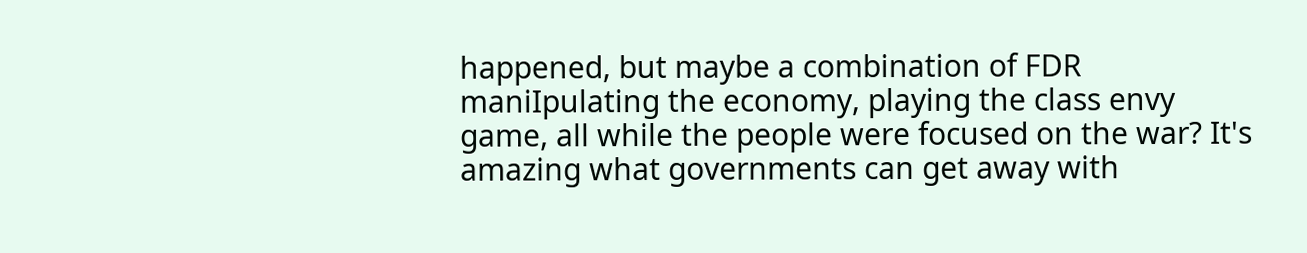happened, but maybe a combination of FDR maniIpulating the economy, playing the class envy game, all while the people were focused on the war? It's amazing what governments can get away with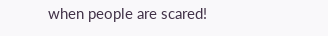when people are scared!